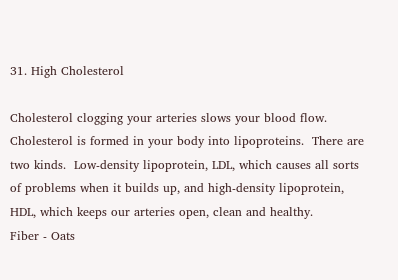31. High Cholesterol

Cholesterol clogging your arteries slows your blood flow. Cholesterol is formed in your body into lipoproteins.  There are two kinds.  Low-density lipoprotein, LDL, which causes all sorts of problems when it builds up, and high-density lipoprotein, HDL, which keeps our arteries open, clean and healthy.
Fiber - Oats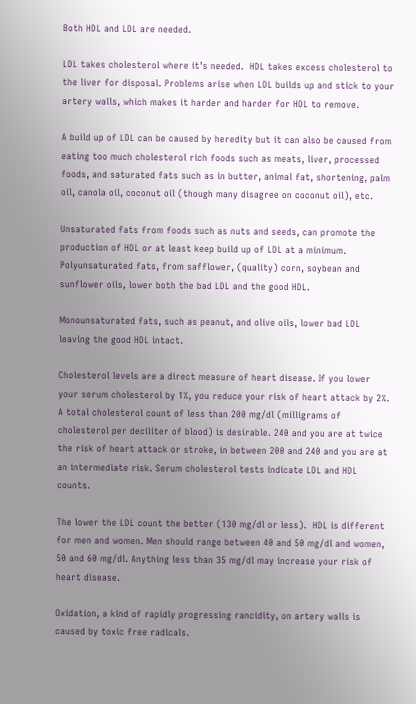Both HDL and LDL are needed.

LDL takes cholesterol where it’s needed.  HDL takes excess cholesterol to the liver for disposal. Problems arise when LDL builds up and stick to your artery walls, which makes it harder and harder for HDL to remove.

A build up of LDL can be caused by heredity but it can also be caused from eating too much cholesterol rich foods such as meats, liver, processed foods, and saturated fats such as in butter, animal fat, shortening, palm oil, canola oil, coconut oil (though many disagree on coconut oil), etc.

Unsaturated fats from foods such as nuts and seeds, can promote the production of HDL or at least keep build up of LDL at a minimum. Polyunsaturated fats, from safflower, (quality) corn, soybean and sunflower oils, lower both the bad LDL and the good HDL.

Monounsaturated fats, such as peanut, and olive oils, lower bad LDL leaving the good HDL intact.

Cholesterol levels are a direct measure of heart disease. If you lower your serum cholesterol by 1%, you reduce your risk of heart attack by 2%. A total cholesterol count of less than 200 mg/dl (milligrams of cholesterol per deciliter of blood) is desirable. 240 and you are at twice the risk of heart attack or stroke, in between 200 and 240 and you are at an intermediate risk. Serum cholesterol tests indicate LDL and HDL counts.

The lower the LDL count the better (130 mg/dl or less).  HDL is different for men and women. Men should range between 40 and 50 mg/dl and women, 50 and 60 mg/dl. Anything less than 35 mg/dl may increase your risk of heart disease.

Oxidation, a kind of rapidly progressing rancidity, on artery walls is caused by toxic free radicals.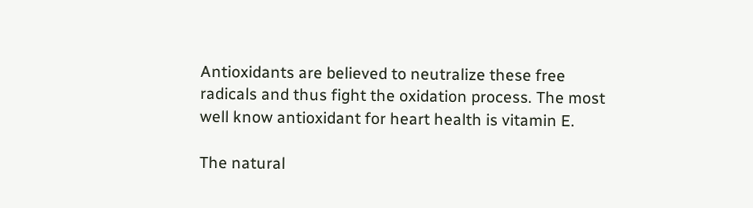Antioxidants are believed to neutralize these free radicals and thus fight the oxidation process. The most well know antioxidant for heart health is vitamin E.

The natural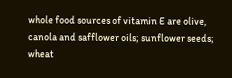whole food sources of vitamin E are olive, canola and safflower oils; sunflower seeds; wheat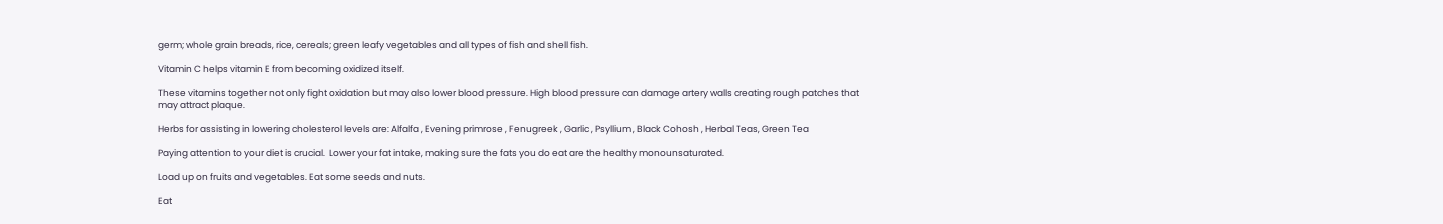germ; whole grain breads, rice, cereals; green leafy vegetables and all types of fish and shell fish.

Vitamin C helps vitamin E from becoming oxidized itself.

These vitamins together not only fight oxidation but may also lower blood pressure. High blood pressure can damage artery walls creating rough patches that may attract plaque.

Herbs for assisting in lowering cholesterol levels are: Alfalfa , Evening primrose , Fenugreek , Garlic , Psyllium , Black Cohosh , Herbal Teas, Green Tea

Paying attention to your diet is crucial.  Lower your fat intake, making sure the fats you do eat are the healthy monounsaturated.

Load up on fruits and vegetables. Eat some seeds and nuts.

Eat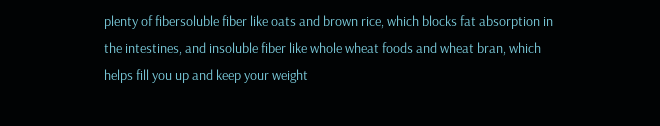plenty of fibersoluble fiber like oats and brown rice, which blocks fat absorption in the intestines, and insoluble fiber like whole wheat foods and wheat bran, which helps fill you up and keep your weight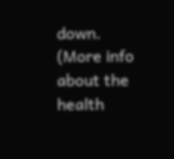down. (More info about the health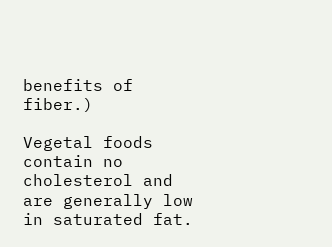benefits of fiber.)

Vegetal foods contain no cholesterol and are generally low in saturated fat.